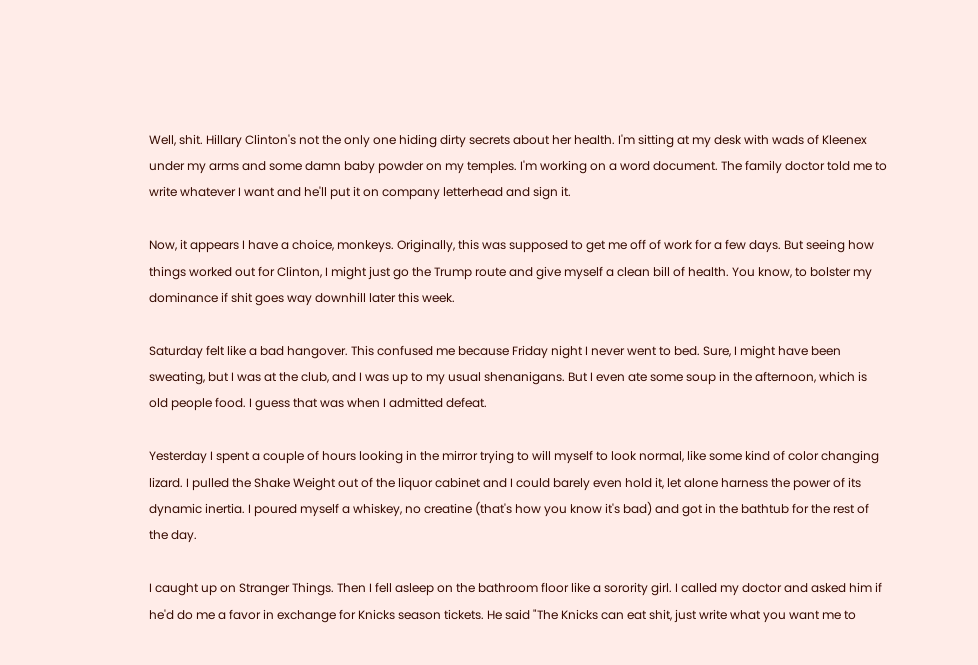Well, shit. Hillary Clinton's not the only one hiding dirty secrets about her health. I'm sitting at my desk with wads of Kleenex under my arms and some damn baby powder on my temples. I'm working on a word document. The family doctor told me to write whatever I want and he'll put it on company letterhead and sign it.

Now, it appears I have a choice, monkeys. Originally, this was supposed to get me off of work for a few days. But seeing how things worked out for Clinton, I might just go the Trump route and give myself a clean bill of health. You know, to bolster my dominance if shit goes way downhill later this week.

Saturday felt like a bad hangover. This confused me because Friday night I never went to bed. Sure, I might have been sweating, but I was at the club, and I was up to my usual shenanigans. But I even ate some soup in the afternoon, which is old people food. I guess that was when I admitted defeat.

Yesterday I spent a couple of hours looking in the mirror trying to will myself to look normal, like some kind of color changing lizard. I pulled the Shake Weight out of the liquor cabinet and I could barely even hold it, let alone harness the power of its dynamic inertia. I poured myself a whiskey, no creatine (that's how you know it's bad) and got in the bathtub for the rest of the day.

I caught up on Stranger Things. Then I fell asleep on the bathroom floor like a sorority girl. I called my doctor and asked him if he'd do me a favor in exchange for Knicks season tickets. He said "The Knicks can eat shit, just write what you want me to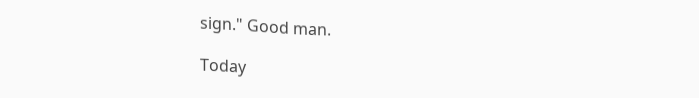sign." Good man.

Today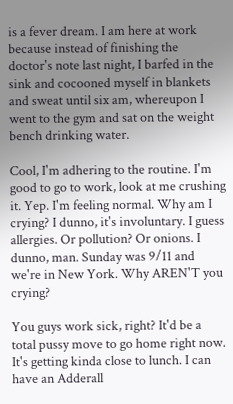is a fever dream. I am here at work because instead of finishing the doctor's note last night, I barfed in the sink and cocooned myself in blankets and sweat until six am, whereupon I went to the gym and sat on the weight bench drinking water.

Cool, I'm adhering to the routine. I'm good to go to work, look at me crushing it. Yep. I'm feeling normal. Why am I crying? I dunno, it's involuntary. I guess allergies. Or pollution? Or onions. I dunno, man. Sunday was 9/11 and we're in New York. Why AREN'T you crying?

You guys work sick, right? It'd be a total pussy move to go home right now. It's getting kinda close to lunch. I can have an Adderall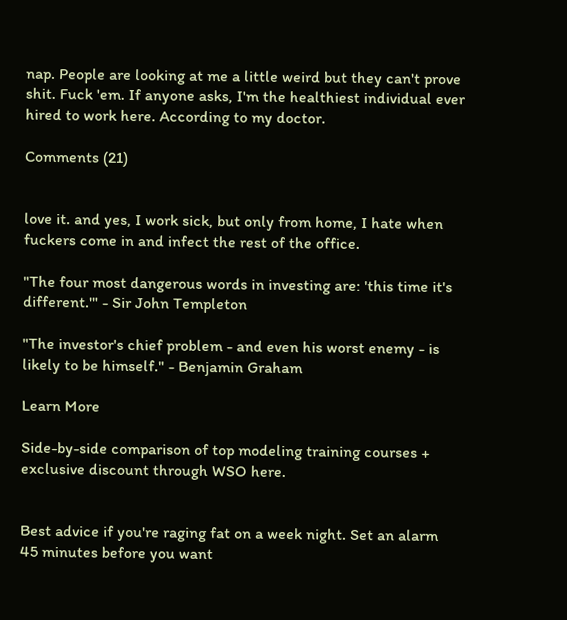nap. People are looking at me a little weird but they can't prove shit. Fuck 'em. If anyone asks, I'm the healthiest individual ever hired to work here. According to my doctor.

Comments (21)


love it. and yes, I work sick, but only from home, I hate when fuckers come in and infect the rest of the office.

"The four most dangerous words in investing are: 'this time it's different.'" - Sir John Templeton

"The investor's chief problem - and even his worst enemy - is likely to be himself." - Benjamin Graham

Learn More

Side-by-side comparison of top modeling training courses + exclusive discount through WSO here.


Best advice if you're raging fat on a week night. Set an alarm 45 minutes before you want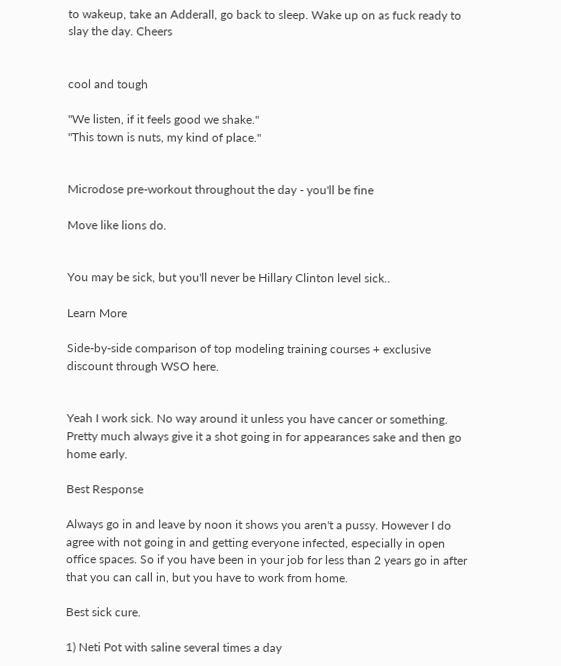to wakeup, take an Adderall, go back to sleep. Wake up on as fuck ready to slay the day. Cheers


cool and tough

"We listen, if it feels good we shake."
"This town is nuts, my kind of place."


Microdose pre-workout throughout the day - you'll be fine

Move like lions do.


You may be sick, but you'll never be Hillary Clinton level sick..

Learn More

Side-by-side comparison of top modeling training courses + exclusive discount through WSO here.


Yeah I work sick. No way around it unless you have cancer or something. Pretty much always give it a shot going in for appearances sake and then go home early.

Best Response

Always go in and leave by noon it shows you aren't a pussy. However I do agree with not going in and getting everyone infected, especially in open office spaces. So if you have been in your job for less than 2 years go in after that you can call in, but you have to work from home.

Best sick cure.

1) Neti Pot with saline several times a day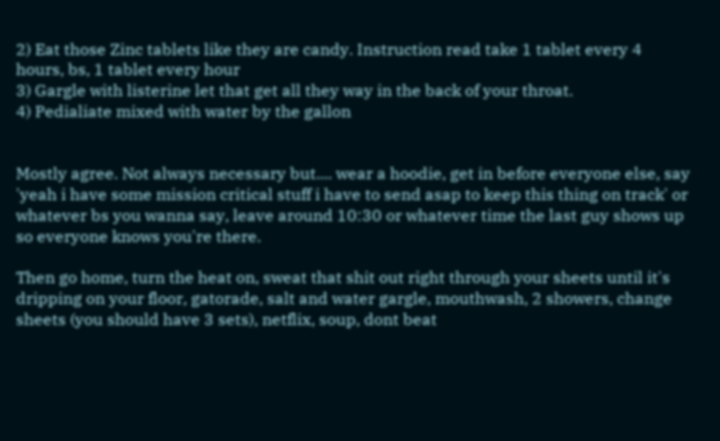2) Eat those Zinc tablets like they are candy. Instruction read take 1 tablet every 4 hours, bs, 1 tablet every hour
3) Gargle with listerine let that get all they way in the back of your throat.
4) Pedialiate mixed with water by the gallon


Mostly agree. Not always necessary but.... wear a hoodie, get in before everyone else, say 'yeah i have some mission critical stuff i have to send asap to keep this thing on track' or whatever bs you wanna say, leave around 10:30 or whatever time the last guy shows up so everyone knows you're there.

Then go home, turn the heat on, sweat that shit out right through your sheets until it's dripping on your floor, gatorade, salt and water gargle, mouthwash, 2 showers, change sheets (you should have 3 sets), netflix, soup, dont beat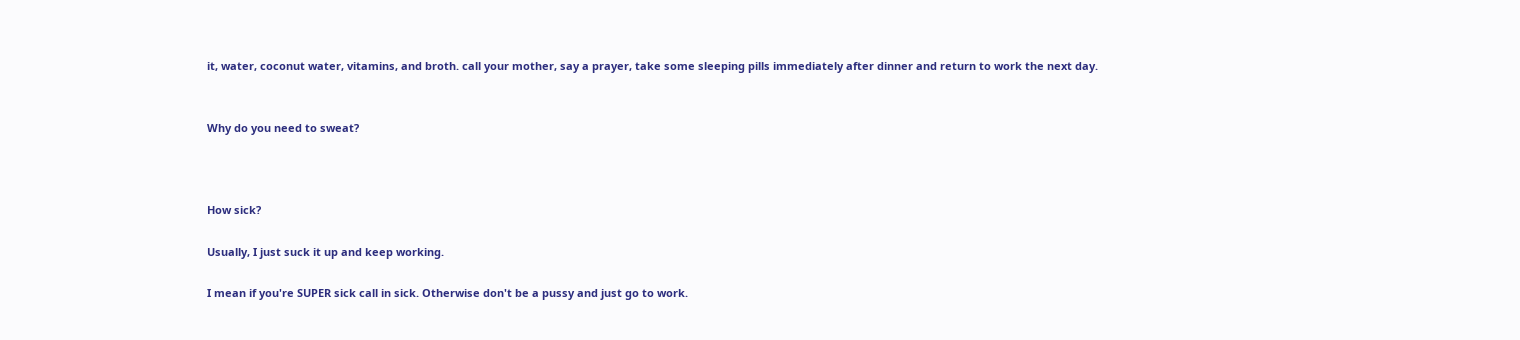it, water, coconut water, vitamins, and broth. call your mother, say a prayer, take some sleeping pills immediately after dinner and return to work the next day.


Why do you need to sweat?



How sick?

Usually, I just suck it up and keep working.

I mean if you're SUPER sick call in sick. Otherwise don't be a pussy and just go to work.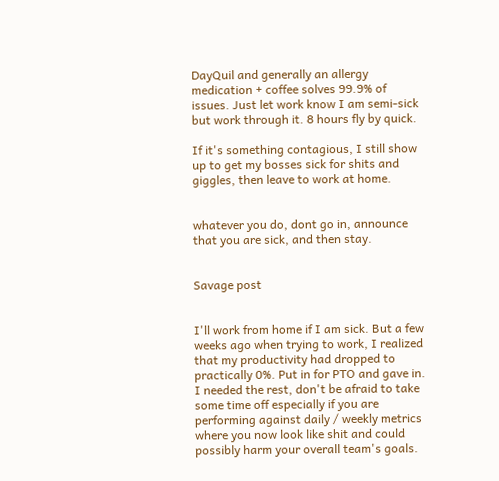DayQuil and generally an allergy medication + coffee solves 99.9% of issues. Just let work know I am semi-sick but work through it. 8 hours fly by quick.

If it's something contagious, I still show up to get my bosses sick for shits and giggles, then leave to work at home.


whatever you do, dont go in, announce that you are sick, and then stay.


Savage post


I'll work from home if I am sick. But a few weeks ago when trying to work, I realized that my productivity had dropped to practically 0%. Put in for PTO and gave in. I needed the rest, don't be afraid to take some time off especially if you are performing against daily / weekly metrics where you now look like shit and could possibly harm your overall team's goals.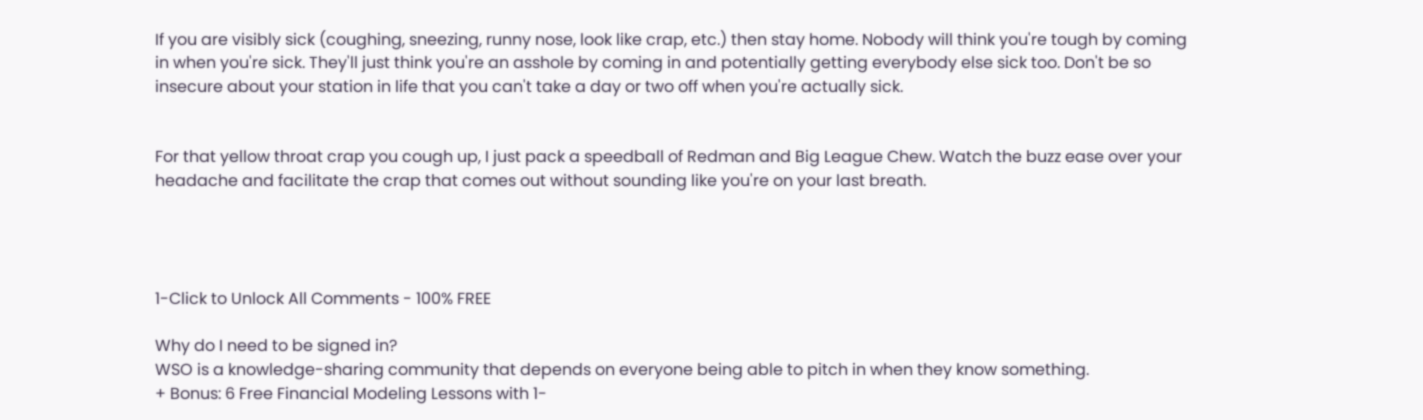If you are visibly sick (coughing, sneezing, runny nose, look like crap, etc.) then stay home. Nobody will think you're tough by coming in when you're sick. They'll just think you're an asshole by coming in and potentially getting everybody else sick too. Don't be so insecure about your station in life that you can't take a day or two off when you're actually sick.


For that yellow throat crap you cough up, I just pack a speedball of Redman and Big League Chew. Watch the buzz ease over your headache and facilitate the crap that comes out without sounding like you're on your last breath.




1-Click to Unlock All Comments - 100% FREE

Why do I need to be signed in?
WSO is a knowledge-sharing community that depends on everyone being able to pitch in when they know something.
+ Bonus: 6 Free Financial Modeling Lessons with 1-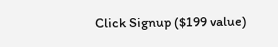Click Signup ($199 value)